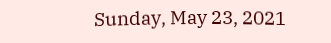Sunday, May 23, 2021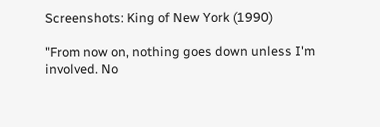Screenshots: King of New York (1990)

"From now on, nothing goes down unless I'm involved. No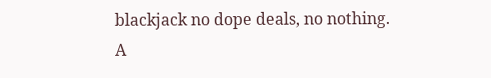blackjack no dope deals, no nothing. A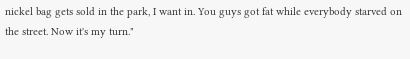nickel bag gets sold in the park, I want in. You guys got fat while everybody starved on the street. Now it's my turn."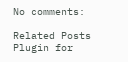No comments:

Related Posts Plugin for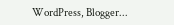WordPress, Blogger...